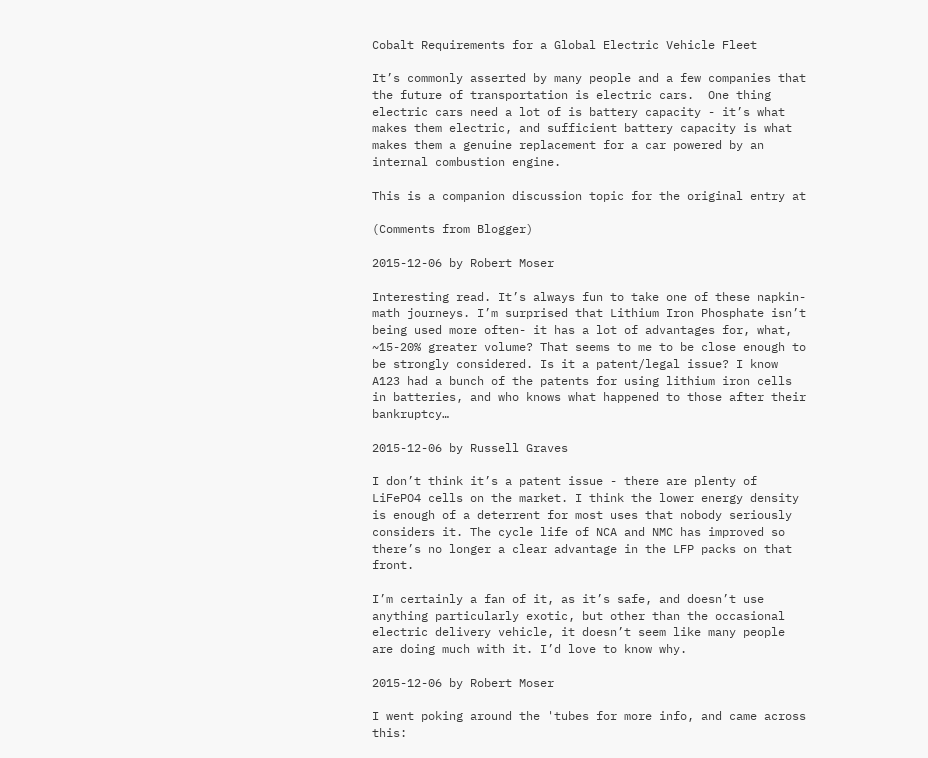Cobalt Requirements for a Global Electric Vehicle Fleet

It’s commonly asserted by many people and a few companies that the future of transportation is electric cars.  One thing electric cars need a lot of is battery capacity - it’s what makes them electric, and sufficient battery capacity is what makes them a genuine replacement for a car powered by an internal combustion engine.

This is a companion discussion topic for the original entry at

(Comments from Blogger)

2015-12-06 by Robert Moser

Interesting read. It’s always fun to take one of these napkin-math journeys. I’m surprised that Lithium Iron Phosphate isn’t being used more often- it has a lot of advantages for, what, ~15-20% greater volume? That seems to me to be close enough to be strongly considered. Is it a patent/legal issue? I know A123 had a bunch of the patents for using lithium iron cells in batteries, and who knows what happened to those after their bankruptcy…

2015-12-06 by Russell Graves

I don’t think it’s a patent issue - there are plenty of LiFePO4 cells on the market. I think the lower energy density is enough of a deterrent for most uses that nobody seriously considers it. The cycle life of NCA and NMC has improved so there’s no longer a clear advantage in the LFP packs on that front.

I’m certainly a fan of it, as it’s safe, and doesn’t use anything particularly exotic, but other than the occasional electric delivery vehicle, it doesn’t seem like many people are doing much with it. I’d love to know why.

2015-12-06 by Robert Moser

I went poking around the 'tubes for more info, and came across this: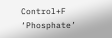Control+F ‘Phosphate’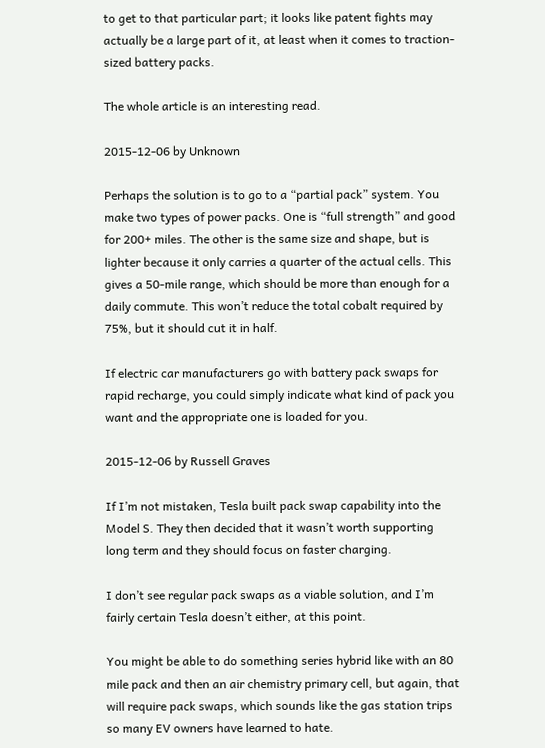to get to that particular part; it looks like patent fights may actually be a large part of it, at least when it comes to traction-sized battery packs.

The whole article is an interesting read.

2015-12-06 by Unknown

Perhaps the solution is to go to a “partial pack” system. You make two types of power packs. One is “full strength” and good for 200+ miles. The other is the same size and shape, but is lighter because it only carries a quarter of the actual cells. This gives a 50-mile range, which should be more than enough for a daily commute. This won’t reduce the total cobalt required by 75%, but it should cut it in half.

If electric car manufacturers go with battery pack swaps for rapid recharge, you could simply indicate what kind of pack you want and the appropriate one is loaded for you.

2015-12-06 by Russell Graves

If I’m not mistaken, Tesla built pack swap capability into the Model S. They then decided that it wasn’t worth supporting long term and they should focus on faster charging.

I don’t see regular pack swaps as a viable solution, and I’m fairly certain Tesla doesn’t either, at this point.

You might be able to do something series hybrid like with an 80 mile pack and then an air chemistry primary cell, but again, that will require pack swaps, which sounds like the gas station trips so many EV owners have learned to hate.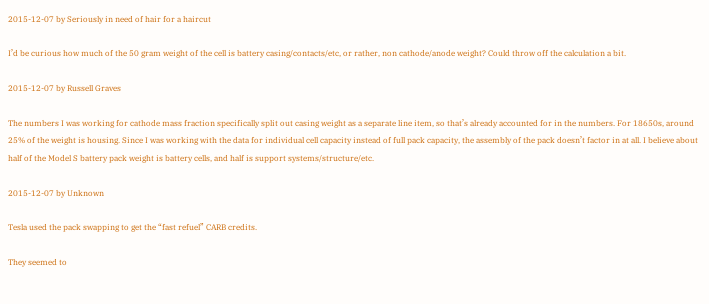2015-12-07 by Seriously in need of hair for a haircut

I’d be curious how much of the 50 gram weight of the cell is battery casing/contacts/etc, or rather, non cathode/anode weight? Could throw off the calculation a bit.

2015-12-07 by Russell Graves

The numbers I was working for cathode mass fraction specifically split out casing weight as a separate line item, so that’s already accounted for in the numbers. For 18650s, around 25% of the weight is housing. Since I was working with the data for individual cell capacity instead of full pack capacity, the assembly of the pack doesn’t factor in at all. I believe about half of the Model S battery pack weight is battery cells, and half is support systems/structure/etc.

2015-12-07 by Unknown

Tesla used the pack swapping to get the “fast refuel” CARB credits.

They seemed to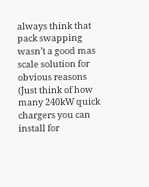always think that pack swapping wasn’t a good mas scale solution for obvious reasons (Just think of how many 240kW quick chargers you can install for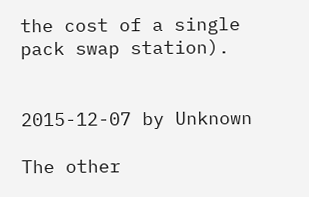the cost of a single pack swap station).


2015-12-07 by Unknown

The other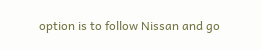option is to follow Nissan and go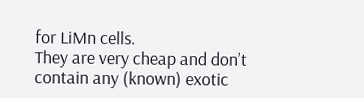for LiMn cells.
They are very cheap and don’t contain any (known) exotic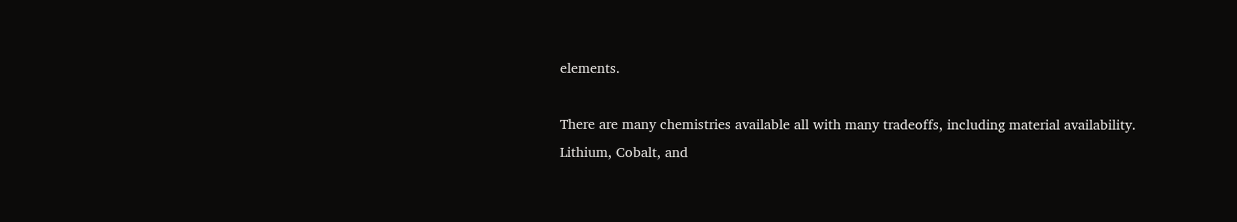elements.

There are many chemistries available all with many tradeoffs, including material availability.
Lithium, Cobalt, and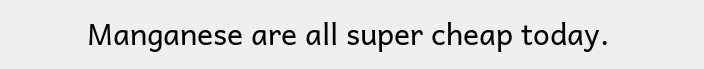Manganese are all super cheap today.